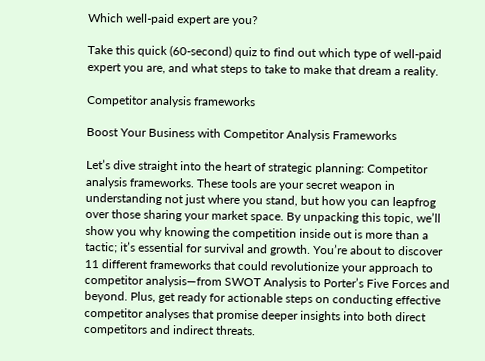Which well-paid expert are you?

Take this quick (60-second) quiz to find out which type of well-paid expert you are, and what steps to take to make that dream a reality.

Competitor analysis frameworks

Boost Your Business with Competitor Analysis Frameworks

Let’s dive straight into the heart of strategic planning: Competitor analysis frameworks. These tools are your secret weapon in understanding not just where you stand, but how you can leapfrog over those sharing your market space. By unpacking this topic, we’ll show you why knowing the competition inside out is more than a tactic; it’s essential for survival and growth. You’re about to discover 11 different frameworks that could revolutionize your approach to competitor analysis—from SWOT Analysis to Porter’s Five Forces and beyond. Plus, get ready for actionable steps on conducting effective competitor analyses that promise deeper insights into both direct competitors and indirect threats.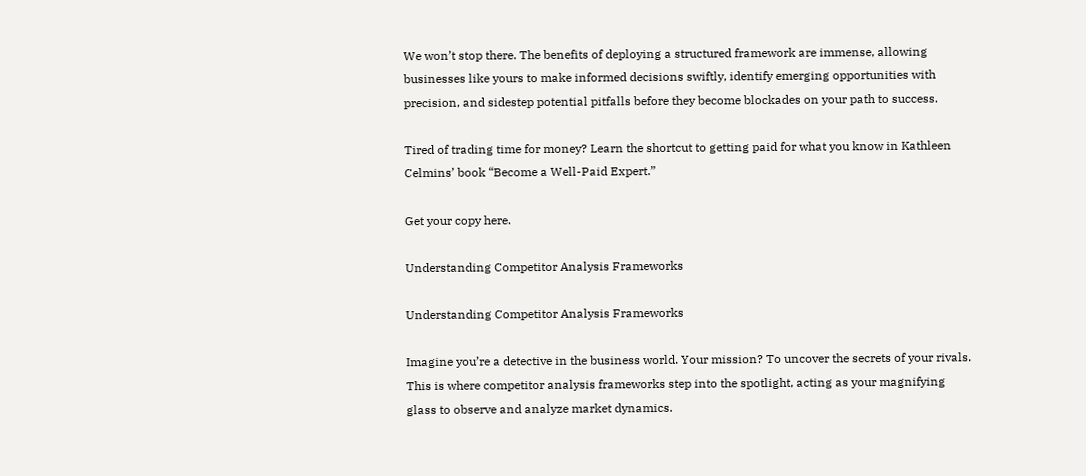We won’t stop there. The benefits of deploying a structured framework are immense, allowing businesses like yours to make informed decisions swiftly, identify emerging opportunities with precision, and sidestep potential pitfalls before they become blockades on your path to success.

Tired of trading time for money? Learn the shortcut to getting paid for what you know in Kathleen Celmins’ book “Become a Well-Paid Expert.”

Get your copy here.

Understanding Competitor Analysis Frameworks

Understanding Competitor Analysis Frameworks

Imagine you’re a detective in the business world. Your mission? To uncover the secrets of your rivals. This is where competitor analysis frameworks step into the spotlight, acting as your magnifying glass to observe and analyze market dynamics.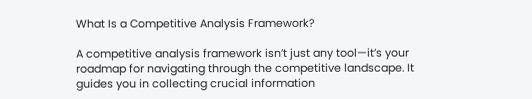What Is a Competitive Analysis Framework?

A competitive analysis framework isn’t just any tool—it’s your roadmap for navigating through the competitive landscape. It guides you in collecting crucial information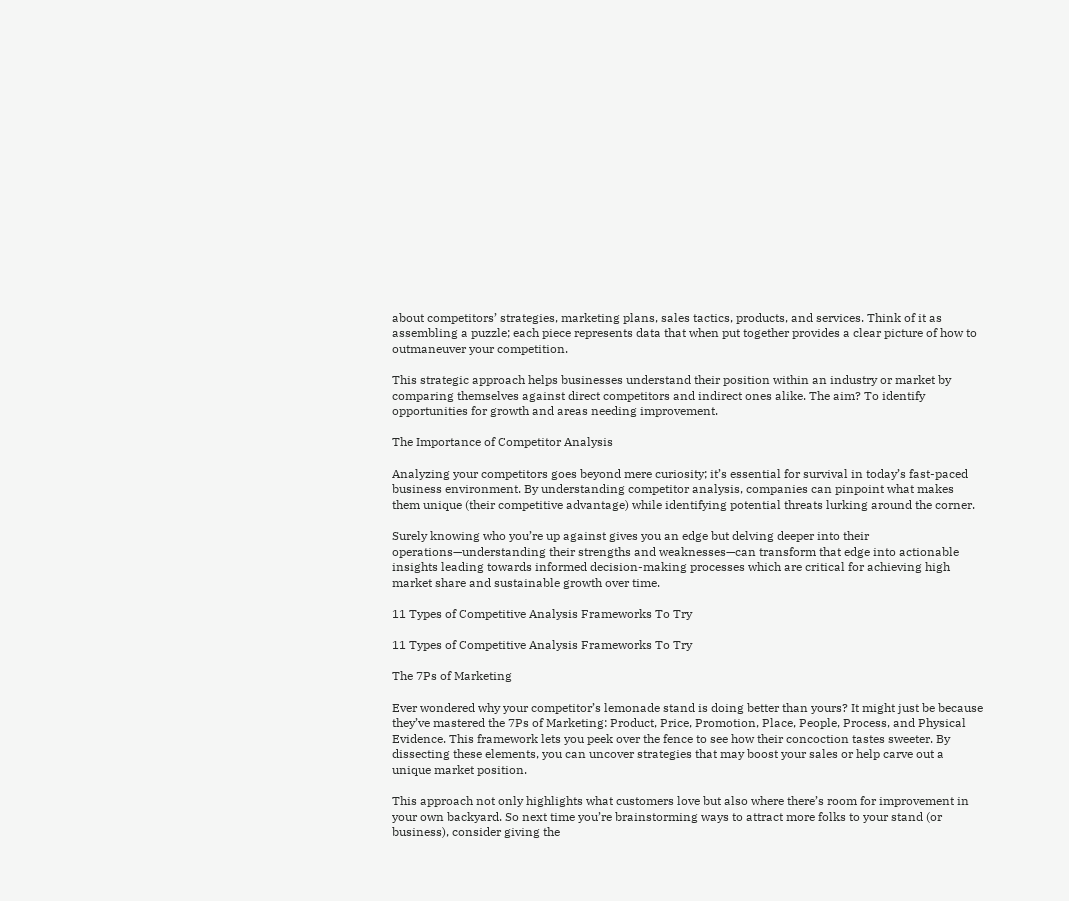about competitors’ strategies, marketing plans, sales tactics, products, and services. Think of it as assembling a puzzle; each piece represents data that when put together provides a clear picture of how to outmaneuver your competition.

This strategic approach helps businesses understand their position within an industry or market by comparing themselves against direct competitors and indirect ones alike. The aim? To identify opportunities for growth and areas needing improvement.

The Importance of Competitor Analysis

Analyzing your competitors goes beyond mere curiosity; it’s essential for survival in today’s fast-paced business environment. By understanding competitor analysis, companies can pinpoint what makes them unique (their competitive advantage) while identifying potential threats lurking around the corner.

Surely knowing who you’re up against gives you an edge but delving deeper into their operations—understanding their strengths and weaknesses—can transform that edge into actionable insights leading towards informed decision-making processes which are critical for achieving high market share and sustainable growth over time.

11 Types of Competitive Analysis Frameworks To Try

11 Types of Competitive Analysis Frameworks To Try

The 7Ps of Marketing

Ever wondered why your competitor’s lemonade stand is doing better than yours? It might just be because they’ve mastered the 7Ps of Marketing: Product, Price, Promotion, Place, People, Process, and Physical Evidence. This framework lets you peek over the fence to see how their concoction tastes sweeter. By dissecting these elements, you can uncover strategies that may boost your sales or help carve out a unique market position.

This approach not only highlights what customers love but also where there’s room for improvement in your own backyard. So next time you’re brainstorming ways to attract more folks to your stand (or business), consider giving the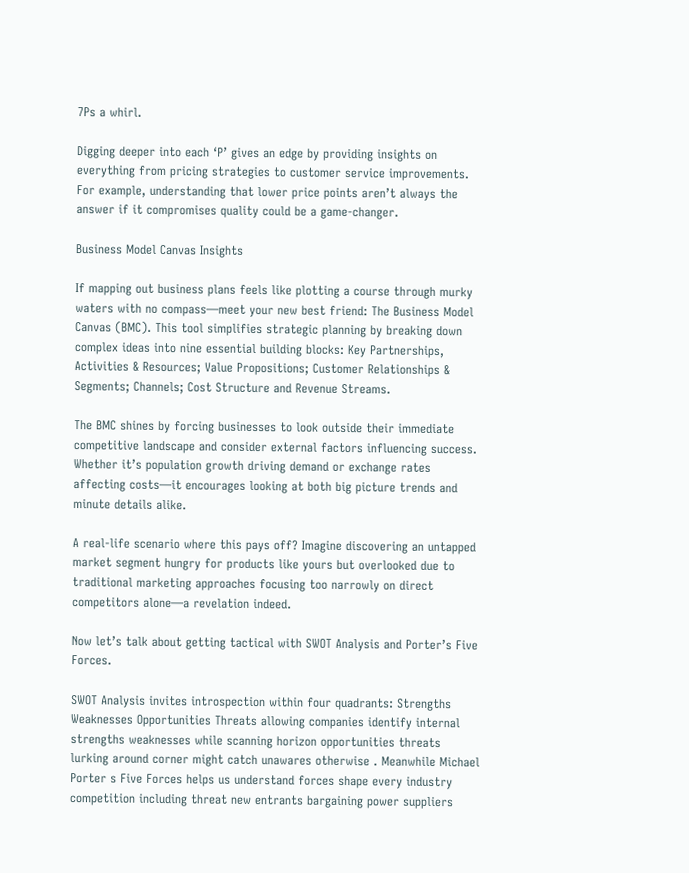7Ps a whirl.

Digging deeper into each ‘P’ gives an edge by providing insights on everything from pricing strategies to customer service improvements. For example, understanding that lower price points aren’t always the answer if it compromises quality could be a game-changer.

Business Model Canvas Insights

If mapping out business plans feels like plotting a course through murky waters with no compass—meet your new best friend: The Business Model Canvas (BMC). This tool simplifies strategic planning by breaking down complex ideas into nine essential building blocks: Key Partnerships, Activities & Resources; Value Propositions; Customer Relationships & Segments; Channels; Cost Structure and Revenue Streams.

The BMC shines by forcing businesses to look outside their immediate competitive landscape and consider external factors influencing success. Whether it’s population growth driving demand or exchange rates affecting costs—it encourages looking at both big picture trends and minute details alike.

A real-life scenario where this pays off? Imagine discovering an untapped market segment hungry for products like yours but overlooked due to traditional marketing approaches focusing too narrowly on direct competitors alone—a revelation indeed.

Now let’s talk about getting tactical with SWOT Analysis and Porter’s Five Forces.

SWOT Analysis invites introspection within four quadrants: Strengths Weaknesses Opportunities Threats allowing companies identify internal strengths weaknesses while scanning horizon opportunities threats lurking around corner might catch unawares otherwise . Meanwhile Michael Porter s Five Forces helps us understand forces shape every industry competition including threat new entrants bargaining power suppliers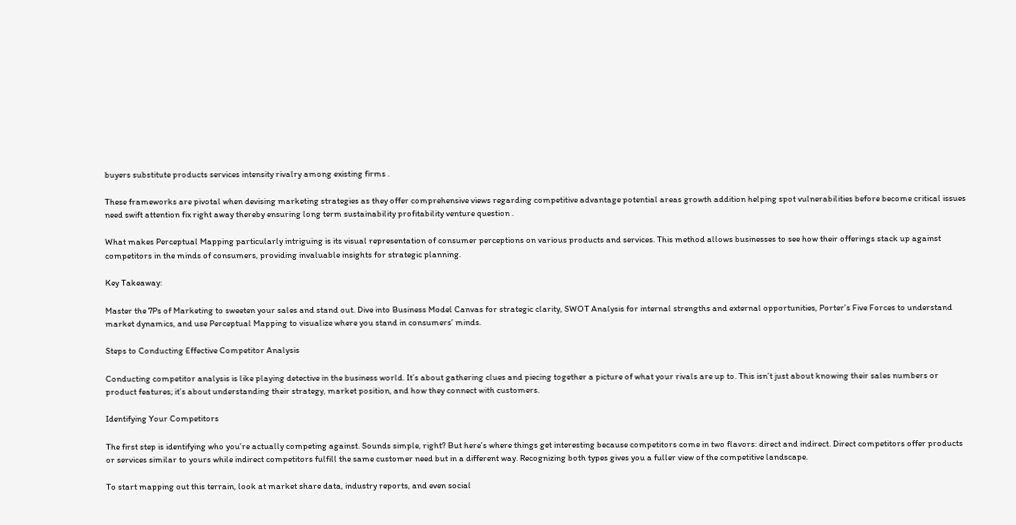buyers substitute products services intensity rivalry among existing firms .

These frameworks are pivotal when devising marketing strategies as they offer comprehensive views regarding competitive advantage potential areas growth addition helping spot vulnerabilities before become critical issues need swift attention fix right away thereby ensuring long term sustainability profitability venture question .

What makes Perceptual Mapping particularly intriguing is its visual representation of consumer perceptions on various products and services. This method allows businesses to see how their offerings stack up against competitors in the minds of consumers, providing invaluable insights for strategic planning.

Key Takeaway:

Master the 7Ps of Marketing to sweeten your sales and stand out. Dive into Business Model Canvas for strategic clarity, SWOT Analysis for internal strengths and external opportunities, Porter’s Five Forces to understand market dynamics, and use Perceptual Mapping to visualize where you stand in consumers’ minds.

Steps to Conducting Effective Competitor Analysis

Conducting competitor analysis is like playing detective in the business world. It’s about gathering clues and piecing together a picture of what your rivals are up to. This isn’t just about knowing their sales numbers or product features; it’s about understanding their strategy, market position, and how they connect with customers.

Identifying Your Competitors

The first step is identifying who you’re actually competing against. Sounds simple, right? But here’s where things get interesting because competitors come in two flavors: direct and indirect. Direct competitors offer products or services similar to yours while indirect competitors fulfill the same customer need but in a different way. Recognizing both types gives you a fuller view of the competitive landscape.

To start mapping out this terrain, look at market share data, industry reports, and even social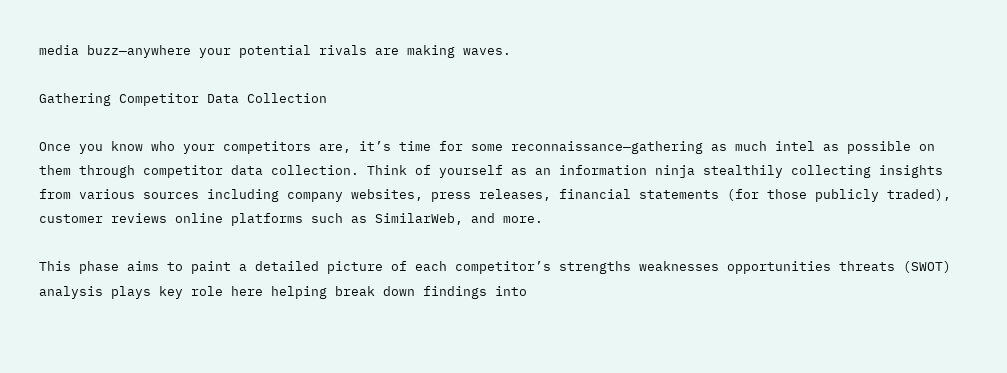media buzz—anywhere your potential rivals are making waves.

Gathering Competitor Data Collection

Once you know who your competitors are, it’s time for some reconnaissance—gathering as much intel as possible on them through competitor data collection. Think of yourself as an information ninja stealthily collecting insights from various sources including company websites, press releases, financial statements (for those publicly traded), customer reviews online platforms such as SimilarWeb, and more.

This phase aims to paint a detailed picture of each competitor’s strengths weaknesses opportunities threats (SWOT) analysis plays key role here helping break down findings into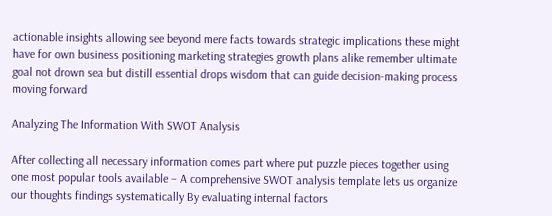actionable insights allowing see beyond mere facts towards strategic implications these might have for own business positioning marketing strategies growth plans alike remember ultimate goal not drown sea but distill essential drops wisdom that can guide decision-making process moving forward

Analyzing The Information With SWOT Analysis

After collecting all necessary information comes part where put puzzle pieces together using one most popular tools available – A comprehensive SWOT analysis template lets us organize our thoughts findings systematically By evaluating internal factors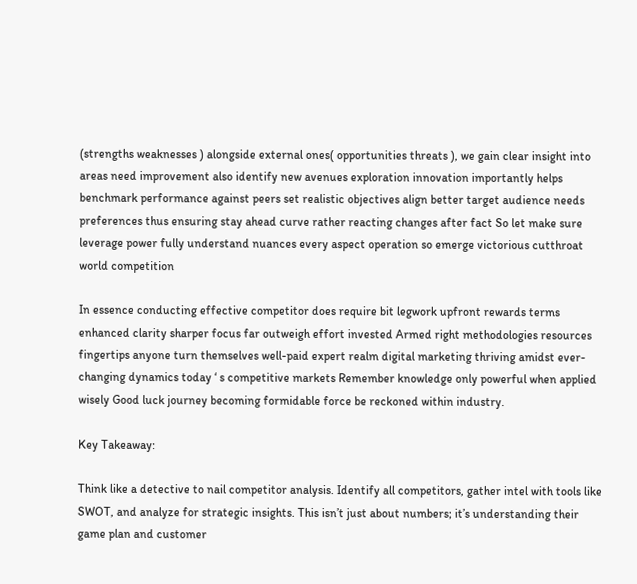(strengths weaknesses ) alongside external ones( opportunities threats ), we gain clear insight into areas need improvement also identify new avenues exploration innovation importantly helps benchmark performance against peers set realistic objectives align better target audience needs preferences thus ensuring stay ahead curve rather reacting changes after fact So let make sure leverage power fully understand nuances every aspect operation so emerge victorious cutthroat world competition

In essence conducting effective competitor does require bit legwork upfront rewards terms enhanced clarity sharper focus far outweigh effort invested Armed right methodologies resources fingertips anyone turn themselves well-paid expert realm digital marketing thriving amidst ever-changing dynamics today ‘ s competitive markets Remember knowledge only powerful when applied wisely Good luck journey becoming formidable force be reckoned within industry.

Key Takeaway:

Think like a detective to nail competitor analysis. Identify all competitors, gather intel with tools like SWOT, and analyze for strategic insights. This isn’t just about numbers; it’s understanding their game plan and customer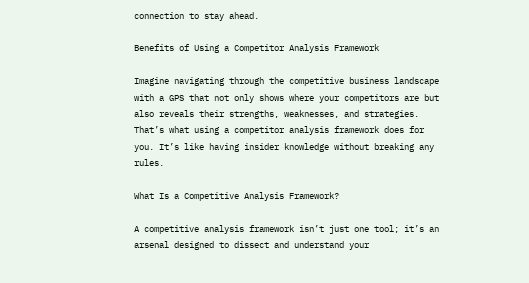connection to stay ahead.

Benefits of Using a Competitor Analysis Framework

Imagine navigating through the competitive business landscape with a GPS that not only shows where your competitors are but also reveals their strengths, weaknesses, and strategies. That’s what using a competitor analysis framework does for you. It’s like having insider knowledge without breaking any rules.

What Is a Competitive Analysis Framework?

A competitive analysis framework isn’t just one tool; it’s an arsenal designed to dissect and understand your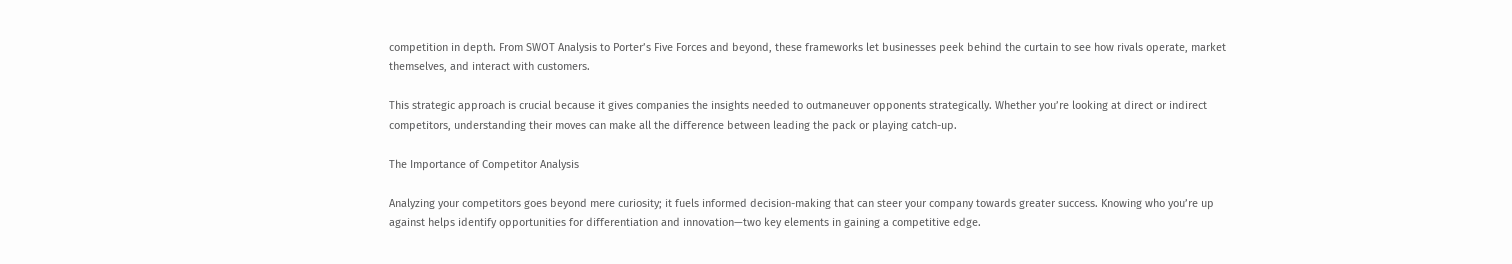competition in depth. From SWOT Analysis to Porter’s Five Forces and beyond, these frameworks let businesses peek behind the curtain to see how rivals operate, market themselves, and interact with customers.

This strategic approach is crucial because it gives companies the insights needed to outmaneuver opponents strategically. Whether you’re looking at direct or indirect competitors, understanding their moves can make all the difference between leading the pack or playing catch-up.

The Importance of Competitor Analysis

Analyzing your competitors goes beyond mere curiosity; it fuels informed decision-making that can steer your company towards greater success. Knowing who you’re up against helps identify opportunities for differentiation and innovation—two key elements in gaining a competitive edge.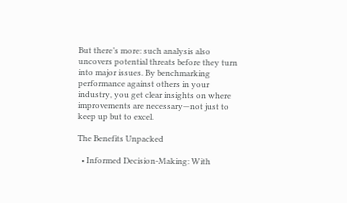But there’s more: such analysis also uncovers potential threats before they turn into major issues. By benchmarking performance against others in your industry, you get clear insights on where improvements are necessary—not just to keep up but to excel.

The Benefits Unpacked

  • Informed Decision-Making: With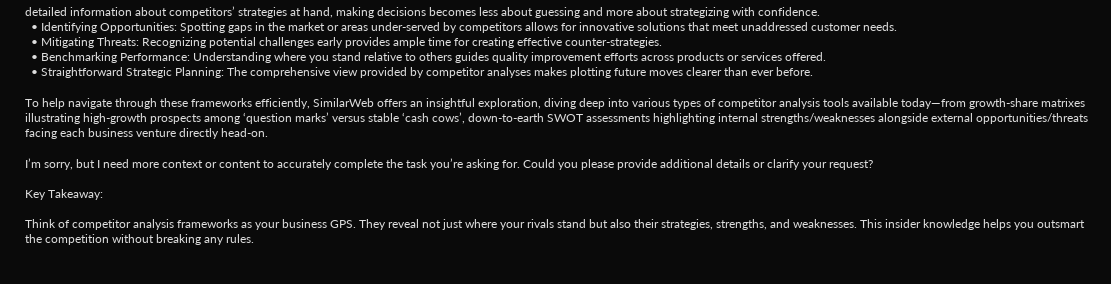detailed information about competitors’ strategies at hand, making decisions becomes less about guessing and more about strategizing with confidence.
  • Identifying Opportunities: Spotting gaps in the market or areas under-served by competitors allows for innovative solutions that meet unaddressed customer needs.
  • Mitigating Threats: Recognizing potential challenges early provides ample time for creating effective counter-strategies.
  • Benchmarking Performance: Understanding where you stand relative to others guides quality improvement efforts across products or services offered.
  • Straightforward Strategic Planning: The comprehensive view provided by competitor analyses makes plotting future moves clearer than ever before.

To help navigate through these frameworks efficiently, SimilarWeb offers an insightful exploration, diving deep into various types of competitor analysis tools available today—from growth-share matrixes illustrating high-growth prospects among ‘question marks’ versus stable ‘cash cows’, down-to-earth SWOT assessments highlighting internal strengths/weaknesses alongside external opportunities/threats facing each business venture directly head-on.

I’m sorry, but I need more context or content to accurately complete the task you’re asking for. Could you please provide additional details or clarify your request?

Key Takeaway:

Think of competitor analysis frameworks as your business GPS. They reveal not just where your rivals stand but also their strategies, strengths, and weaknesses. This insider knowledge helps you outsmart the competition without breaking any rules.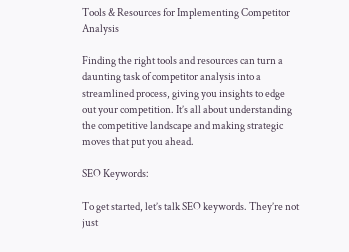Tools & Resources for Implementing Competitor Analysis

Finding the right tools and resources can turn a daunting task of competitor analysis into a streamlined process, giving you insights to edge out your competition. It’s all about understanding the competitive landscape and making strategic moves that put you ahead.

SEO Keywords:

To get started, let’s talk SEO keywords. They’re not just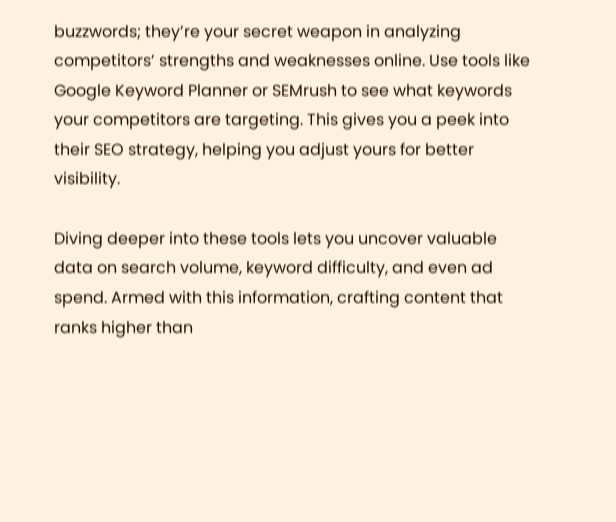buzzwords; they’re your secret weapon in analyzing competitors’ strengths and weaknesses online. Use tools like Google Keyword Planner or SEMrush to see what keywords your competitors are targeting. This gives you a peek into their SEO strategy, helping you adjust yours for better visibility.

Diving deeper into these tools lets you uncover valuable data on search volume, keyword difficulty, and even ad spend. Armed with this information, crafting content that ranks higher than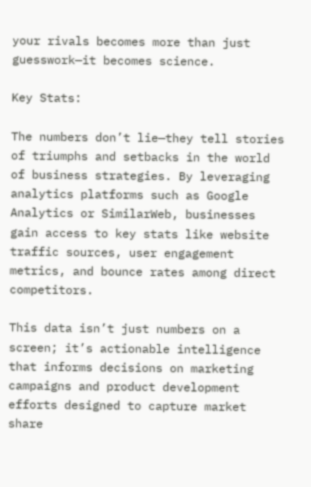your rivals becomes more than just guesswork—it becomes science.

Key Stats:

The numbers don’t lie—they tell stories of triumphs and setbacks in the world of business strategies. By leveraging analytics platforms such as Google Analytics or SimilarWeb, businesses gain access to key stats like website traffic sources, user engagement metrics, and bounce rates among direct competitors.

This data isn’t just numbers on a screen; it’s actionable intelligence that informs decisions on marketing campaigns and product development efforts designed to capture market share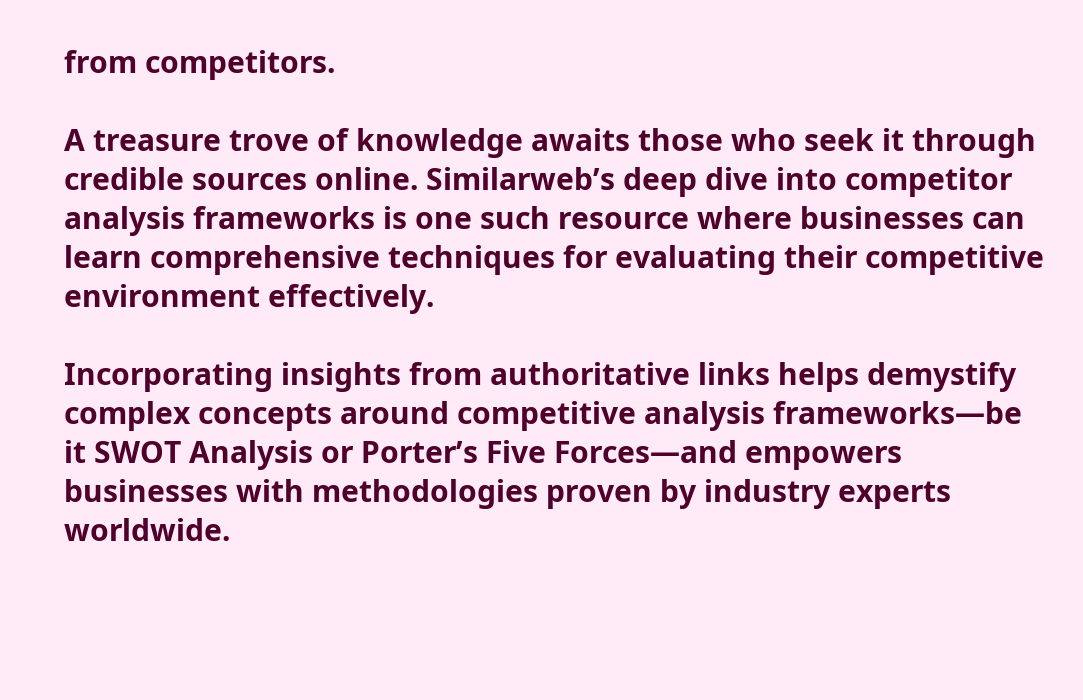from competitors.

A treasure trove of knowledge awaits those who seek it through credible sources online. Similarweb’s deep dive into competitor analysis frameworks is one such resource where businesses can learn comprehensive techniques for evaluating their competitive environment effectively.

Incorporating insights from authoritative links helps demystify complex concepts around competitive analysis frameworks—be it SWOT Analysis or Porter’s Five Forces—and empowers businesses with methodologies proven by industry experts worldwide.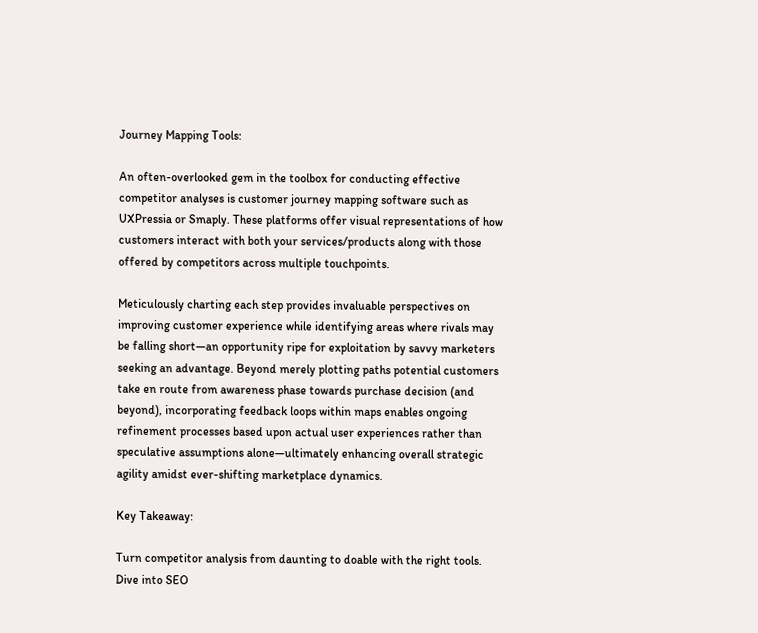Journey Mapping Tools:

An often-overlooked gem in the toolbox for conducting effective competitor analyses is customer journey mapping software such as UXPressia or Smaply. These platforms offer visual representations of how customers interact with both your services/products along with those offered by competitors across multiple touchpoints.

Meticulously charting each step provides invaluable perspectives on improving customer experience while identifying areas where rivals may be falling short—an opportunity ripe for exploitation by savvy marketers seeking an advantage. Beyond merely plotting paths potential customers take en route from awareness phase towards purchase decision (and beyond), incorporating feedback loops within maps enables ongoing refinement processes based upon actual user experiences rather than speculative assumptions alone—ultimately enhancing overall strategic agility amidst ever-shifting marketplace dynamics.

Key Takeaway:

Turn competitor analysis from daunting to doable with the right tools. Dive into SEO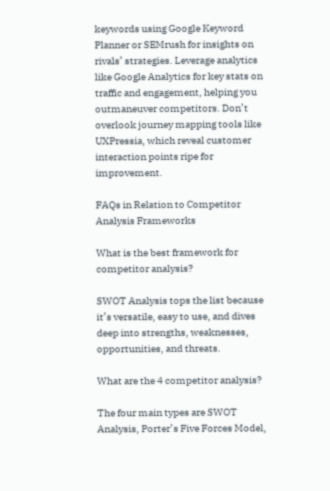keywords using Google Keyword Planner or SEMrush for insights on rivals’ strategies. Leverage analytics like Google Analytics for key stats on traffic and engagement, helping you outmaneuver competitors. Don’t overlook journey mapping tools like UXPressia, which reveal customer interaction points ripe for improvement.

FAQs in Relation to Competitor Analysis Frameworks

What is the best framework for competitor analysis?

SWOT Analysis tops the list because it’s versatile, easy to use, and dives deep into strengths, weaknesses, opportunities, and threats.

What are the 4 competitor analysis?

The four main types are SWOT Analysis, Porter’s Five Forces Model,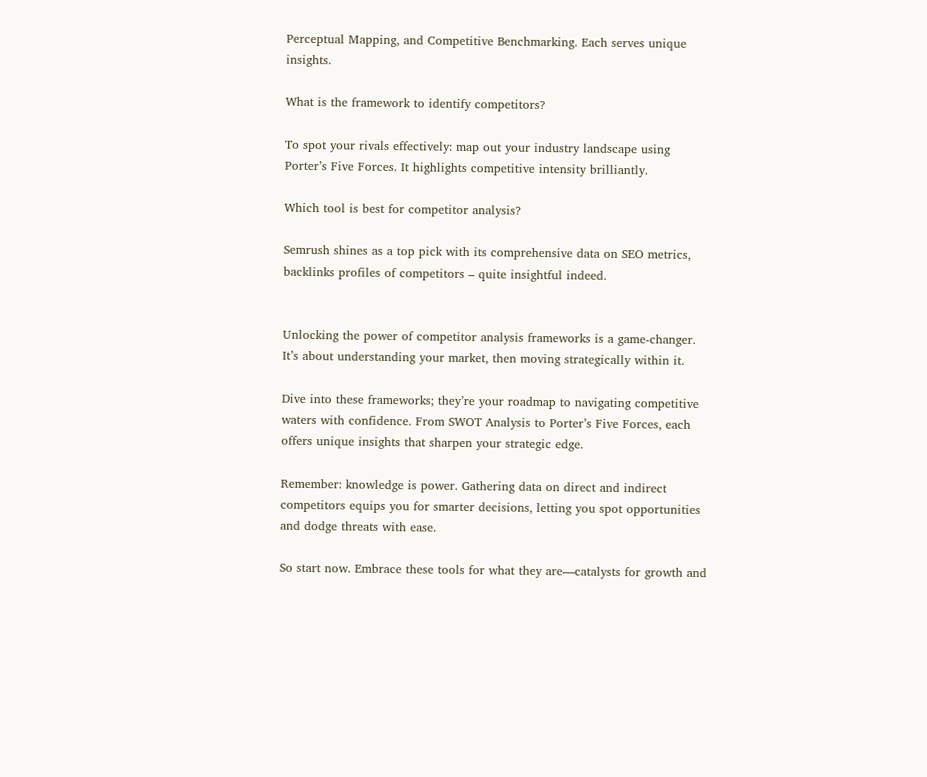Perceptual Mapping, and Competitive Benchmarking. Each serves unique insights.

What is the framework to identify competitors?

To spot your rivals effectively: map out your industry landscape using Porter’s Five Forces. It highlights competitive intensity brilliantly.

Which tool is best for competitor analysis?

Semrush shines as a top pick with its comprehensive data on SEO metrics, backlinks profiles of competitors – quite insightful indeed.


Unlocking the power of competitor analysis frameworks is a game-changer. It’s about understanding your market, then moving strategically within it.

Dive into these frameworks; they’re your roadmap to navigating competitive waters with confidence. From SWOT Analysis to Porter’s Five Forces, each offers unique insights that sharpen your strategic edge.

Remember: knowledge is power. Gathering data on direct and indirect competitors equips you for smarter decisions, letting you spot opportunities and dodge threats with ease.

So start now. Embrace these tools for what they are—catalysts for growth and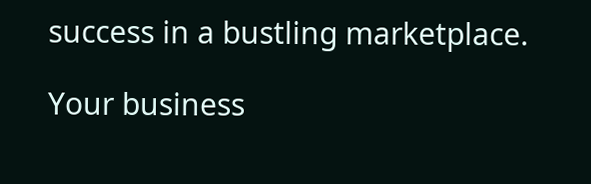success in a bustling marketplace.

Your business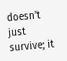doesn’t just survive; it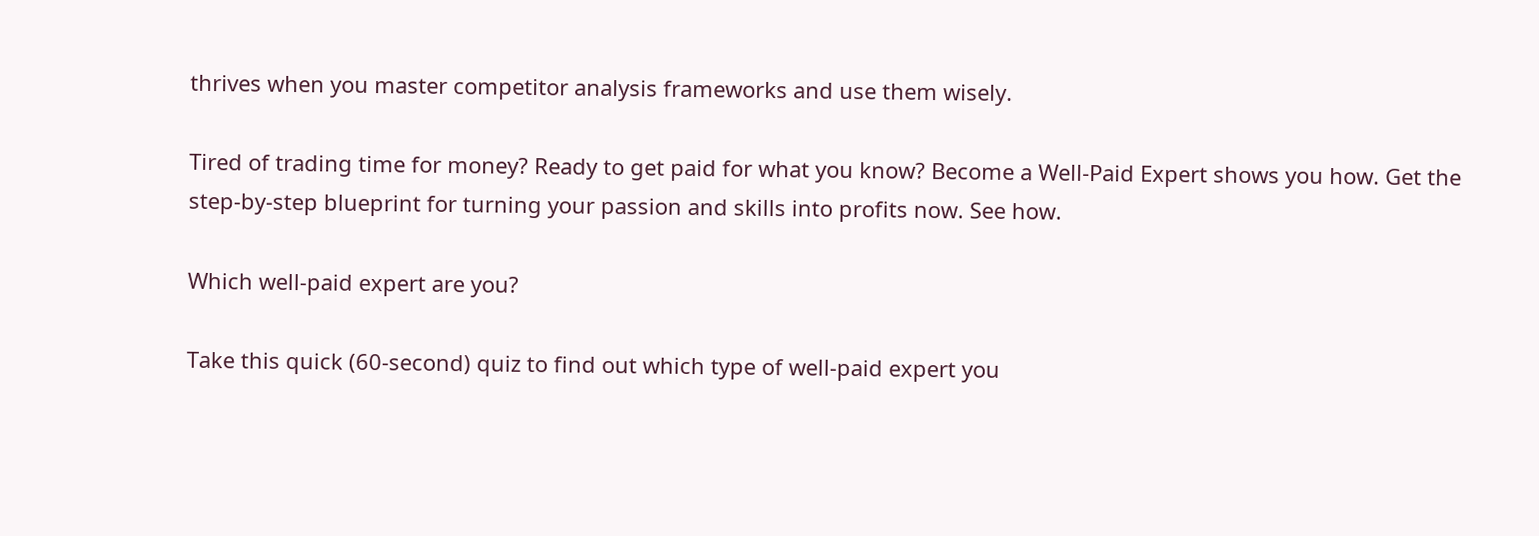thrives when you master competitor analysis frameworks and use them wisely.

Tired of trading time for money? Ready to get paid for what you know? Become a Well-Paid Expert shows you how. Get the step-by-step blueprint for turning your passion and skills into profits now. See how.

Which well-paid expert are you?

Take this quick (60-second) quiz to find out which type of well-paid expert you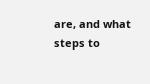are, and what steps to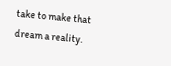take to make that dream a reality.